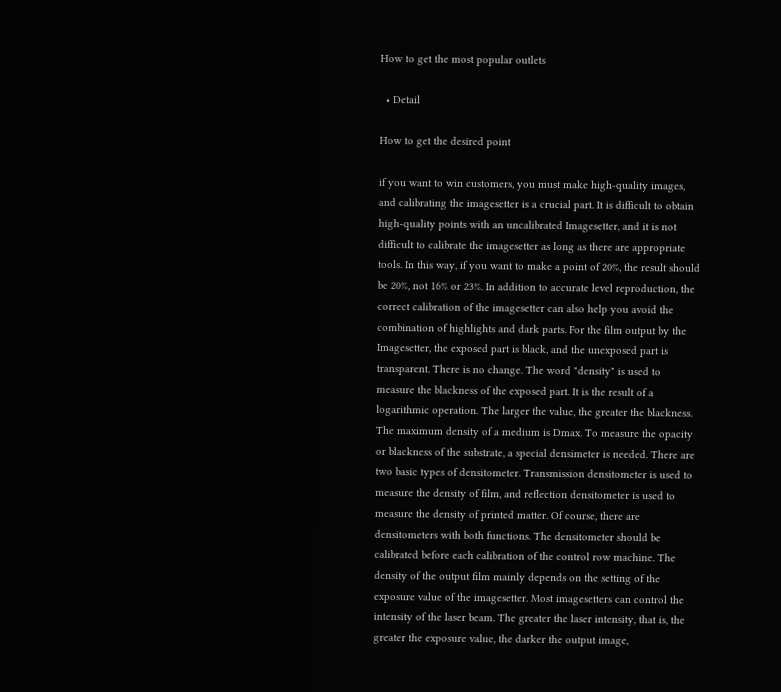How to get the most popular outlets

  • Detail

How to get the desired point

if you want to win customers, you must make high-quality images, and calibrating the imagesetter is a crucial part. It is difficult to obtain high-quality points with an uncalibrated Imagesetter, and it is not difficult to calibrate the imagesetter as long as there are appropriate tools. In this way, if you want to make a point of 20%, the result should be 20%, not 16% or 23%. In addition to accurate level reproduction, the correct calibration of the imagesetter can also help you avoid the combination of highlights and dark parts. For the film output by the Imagesetter, the exposed part is black, and the unexposed part is transparent. There is no change. The word "density" is used to measure the blackness of the exposed part. It is the result of a logarithmic operation. The larger the value, the greater the blackness. The maximum density of a medium is Dmax. To measure the opacity or blackness of the substrate, a special densimeter is needed. There are two basic types of densitometer. Transmission densitometer is used to measure the density of film, and reflection densitometer is used to measure the density of printed matter. Of course, there are densitometers with both functions. The densitometer should be calibrated before each calibration of the control row machine. The density of the output film mainly depends on the setting of the exposure value of the imagesetter. Most imagesetters can control the intensity of the laser beam. The greater the laser intensity, that is, the greater the exposure value, the darker the output image,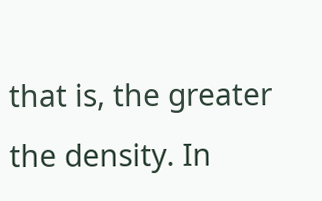that is, the greater the density. In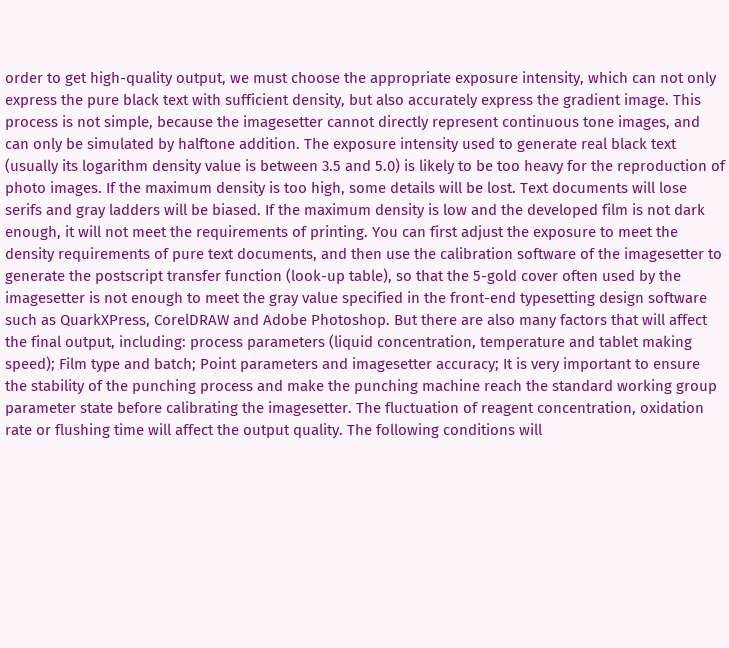order to get high-quality output, we must choose the appropriate exposure intensity, which can not only express the pure black text with sufficient density, but also accurately express the gradient image. This process is not simple, because the imagesetter cannot directly represent continuous tone images, and can only be simulated by halftone addition. The exposure intensity used to generate real black text (usually its logarithm density value is between 3.5 and 5.0) is likely to be too heavy for the reproduction of photo images. If the maximum density is too high, some details will be lost. Text documents will lose serifs and gray ladders will be biased. If the maximum density is low and the developed film is not dark enough, it will not meet the requirements of printing. You can first adjust the exposure to meet the density requirements of pure text documents, and then use the calibration software of the imagesetter to generate the postscript transfer function (look-up table), so that the 5-gold cover often used by the imagesetter is not enough to meet the gray value specified in the front-end typesetting design software such as QuarkXPress, CorelDRAW and Adobe Photoshop. But there are also many factors that will affect the final output, including: process parameters (liquid concentration, temperature and tablet making speed); Film type and batch; Point parameters and imagesetter accuracy; It is very important to ensure the stability of the punching process and make the punching machine reach the standard working group parameter state before calibrating the imagesetter. The fluctuation of reagent concentration, oxidation rate or flushing time will affect the output quality. The following conditions will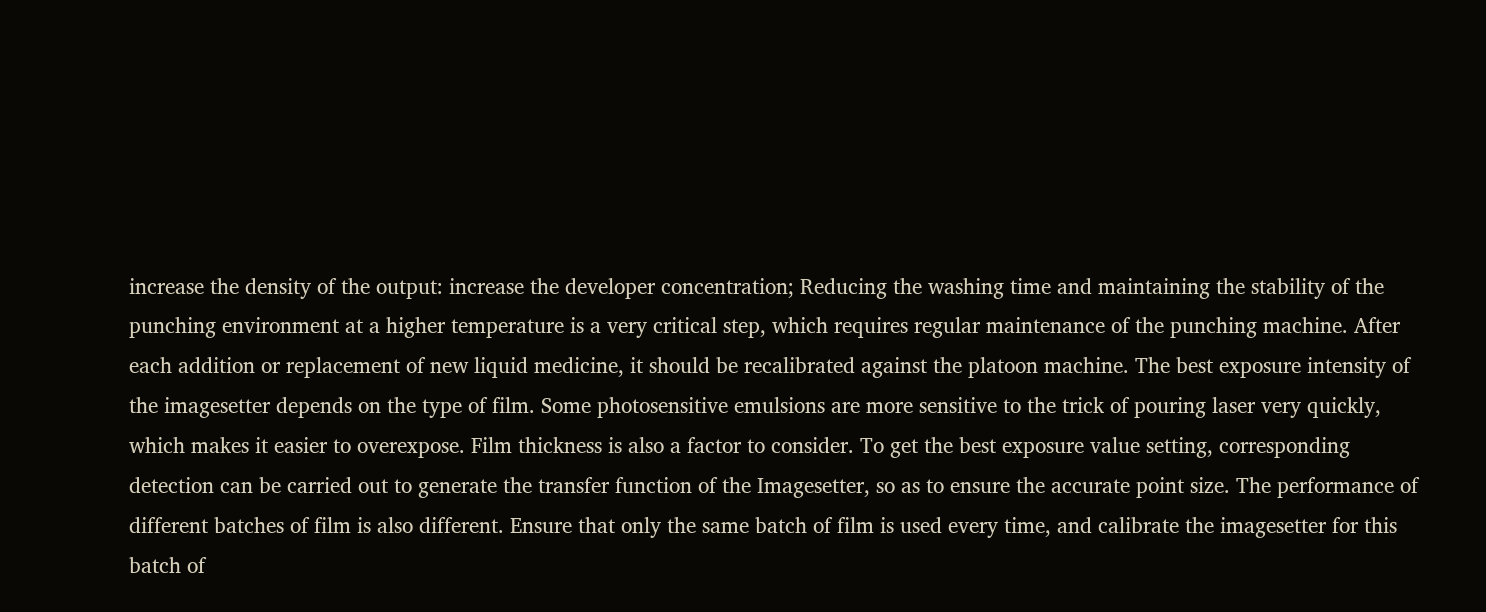increase the density of the output: increase the developer concentration; Reducing the washing time and maintaining the stability of the punching environment at a higher temperature is a very critical step, which requires regular maintenance of the punching machine. After each addition or replacement of new liquid medicine, it should be recalibrated against the platoon machine. The best exposure intensity of the imagesetter depends on the type of film. Some photosensitive emulsions are more sensitive to the trick of pouring laser very quickly, which makes it easier to overexpose. Film thickness is also a factor to consider. To get the best exposure value setting, corresponding detection can be carried out to generate the transfer function of the Imagesetter, so as to ensure the accurate point size. The performance of different batches of film is also different. Ensure that only the same batch of film is used every time, and calibrate the imagesetter for this batch of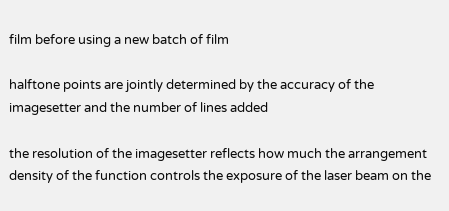film before using a new batch of film

halftone points are jointly determined by the accuracy of the imagesetter and the number of lines added

the resolution of the imagesetter reflects how much the arrangement density of the function controls the exposure of the laser beam on the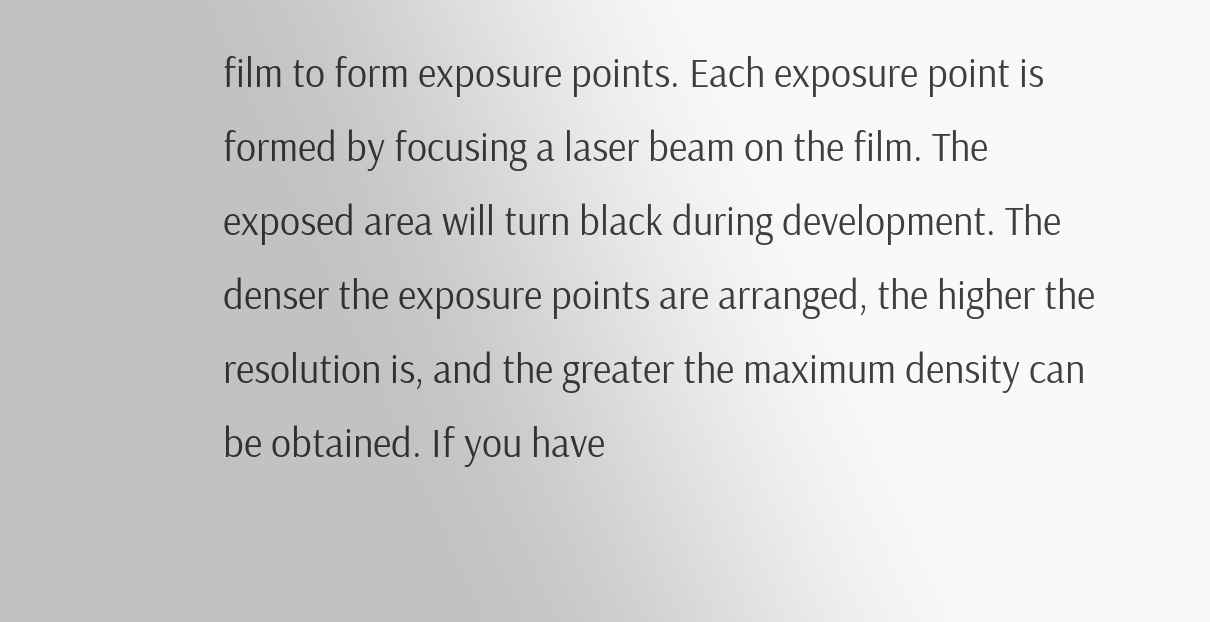film to form exposure points. Each exposure point is formed by focusing a laser beam on the film. The exposed area will turn black during development. The denser the exposure points are arranged, the higher the resolution is, and the greater the maximum density can be obtained. If you have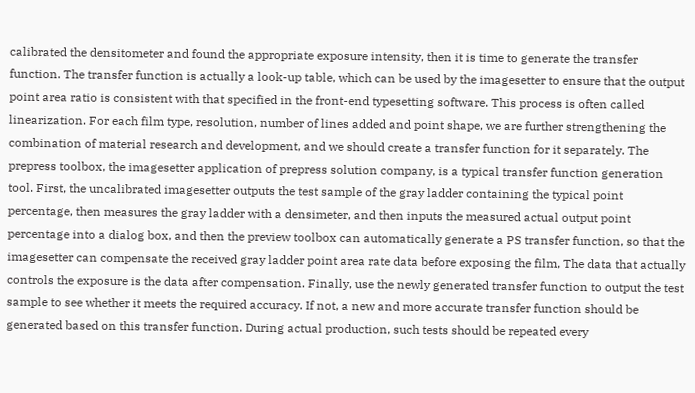calibrated the densitometer and found the appropriate exposure intensity, then it is time to generate the transfer function. The transfer function is actually a look-up table, which can be used by the imagesetter to ensure that the output point area ratio is consistent with that specified in the front-end typesetting software. This process is often called linearization. For each film type, resolution, number of lines added and point shape, we are further strengthening the combination of material research and development, and we should create a transfer function for it separately. The prepress toolbox, the imagesetter application of prepress solution company, is a typical transfer function generation tool. First, the uncalibrated imagesetter outputs the test sample of the gray ladder containing the typical point percentage, then measures the gray ladder with a densimeter, and then inputs the measured actual output point percentage into a dialog box, and then the preview toolbox can automatically generate a PS transfer function, so that the imagesetter can compensate the received gray ladder point area rate data before exposing the film, The data that actually controls the exposure is the data after compensation. Finally, use the newly generated transfer function to output the test sample to see whether it meets the required accuracy. If not, a new and more accurate transfer function should be generated based on this transfer function. During actual production, such tests should be repeated every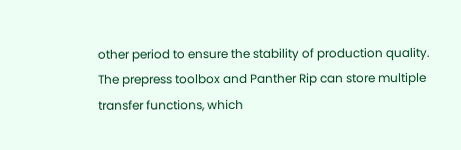other period to ensure the stability of production quality. The prepress toolbox and Panther Rip can store multiple transfer functions, which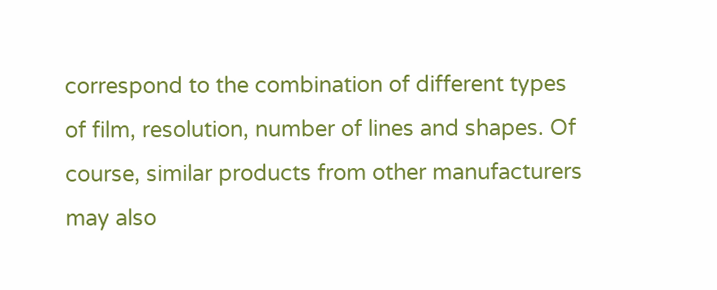correspond to the combination of different types of film, resolution, number of lines and shapes. Of course, similar products from other manufacturers may also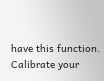have this function. Calibrate your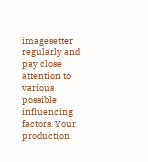imagesetter regularly and pay close attention to various possible influencing factors. Your production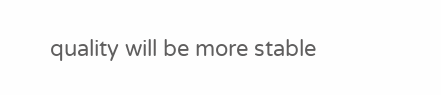quality will be more stable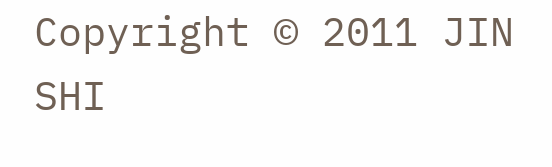Copyright © 2011 JIN SHI